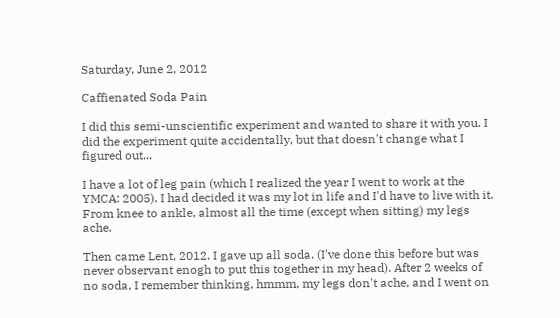Saturday, June 2, 2012

Caffienated Soda Pain

I did this semi-unscientific experiment and wanted to share it with you. I did the experiment quite accidentally, but that doesn't change what I figured out...

I have a lot of leg pain (which I realized the year I went to work at the YMCA: 2005). I had decided it was my lot in life and I'd have to live with it. From knee to ankle, almost all the time (except when sitting) my legs ache.

Then came Lent, 2012. I gave up all soda. (I've done this before but was never observant enogh to put this together in my head). After 2 weeks of no soda, I remember thinking, hmmm, my legs don't ache, and I went on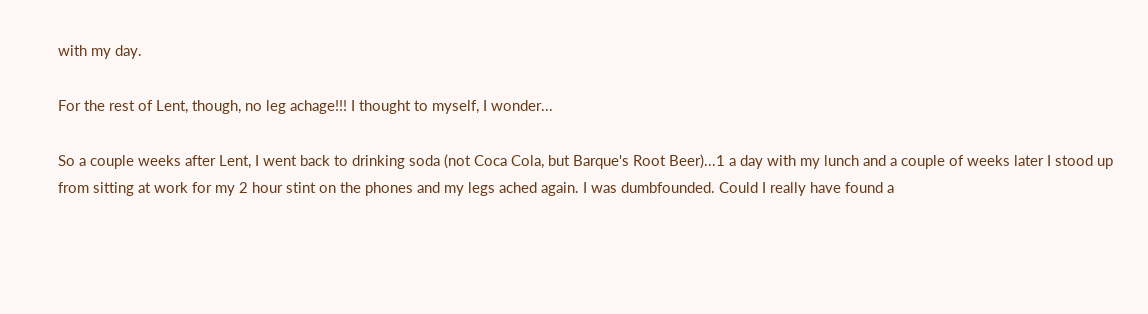with my day.

For the rest of Lent, though, no leg achage!!! I thought to myself, I wonder...

So a couple weeks after Lent, I went back to drinking soda (not Coca Cola, but Barque's Root Beer)...1 a day with my lunch and a couple of weeks later I stood up from sitting at work for my 2 hour stint on the phones and my legs ached again. I was dumbfounded. Could I really have found a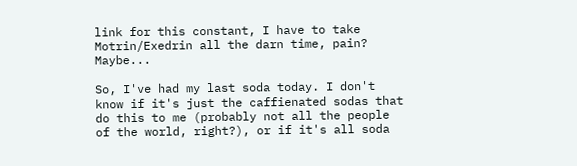link for this constant, I have to take Motrin/Exedrin all the darn time, pain? Maybe...

So, I've had my last soda today. I don't know if it's just the caffienated sodas that do this to me (probably not all the people of the world, right?), or if it's all soda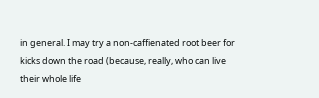in general. I may try a non-caffienated root beer for kicks down the road (because, really, who can live their whole life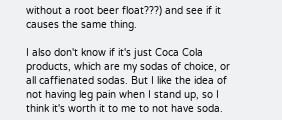without a root beer float???) and see if it causes the same thing.

I also don't know if it's just Coca Cola products, which are my sodas of choice, or all caffienated sodas. But I like the idea of not having leg pain when I stand up, so I think it's worth it to me to not have soda.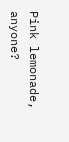Pink lemonade, anyone?